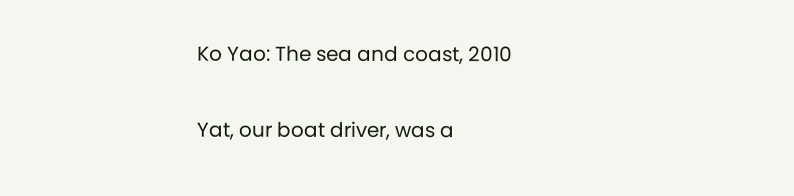Ko Yao: The sea and coast, 2010

Yat, our boat driver, was a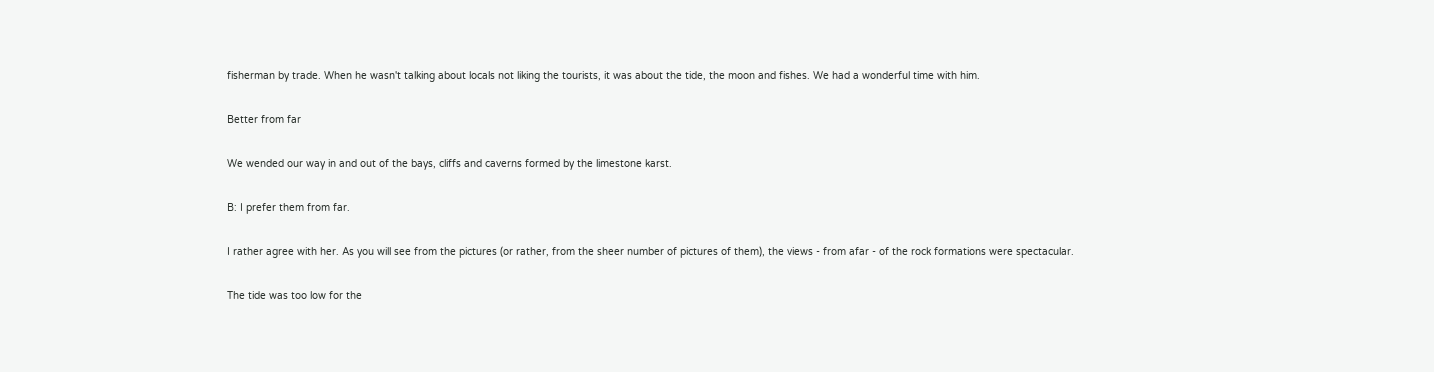fisherman by trade. When he wasn't talking about locals not liking the tourists, it was about the tide, the moon and fishes. We had a wonderful time with him.

Better from far

We wended our way in and out of the bays, cliffs and caverns formed by the limestone karst.

B: I prefer them from far.

I rather agree with her. As you will see from the pictures (or rather, from the sheer number of pictures of them), the views - from afar - of the rock formations were spectacular.

The tide was too low for the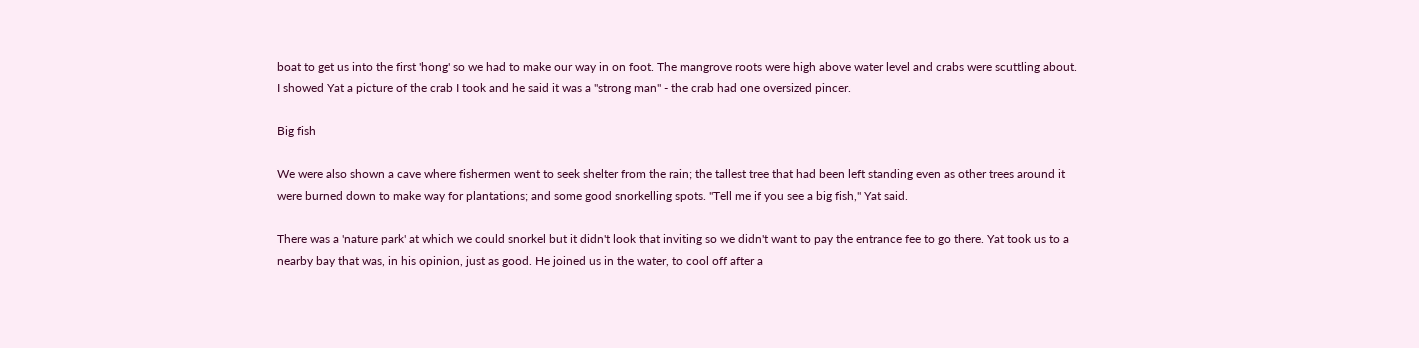boat to get us into the first 'hong' so we had to make our way in on foot. The mangrove roots were high above water level and crabs were scuttling about. I showed Yat a picture of the crab I took and he said it was a "strong man" - the crab had one oversized pincer.

Big fish

We were also shown a cave where fishermen went to seek shelter from the rain; the tallest tree that had been left standing even as other trees around it were burned down to make way for plantations; and some good snorkelling spots. "Tell me if you see a big fish," Yat said.

There was a 'nature park' at which we could snorkel but it didn't look that inviting so we didn't want to pay the entrance fee to go there. Yat took us to a nearby bay that was, in his opinion, just as good. He joined us in the water, to cool off after a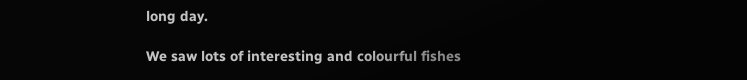long day.

We saw lots of interesting and colourful fishes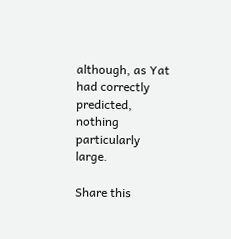although, as Yat had correctly predicted, nothing particularly large.

Share this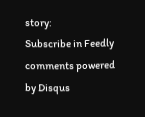story:
Subscribe in Feedly
comments powered by Disqus